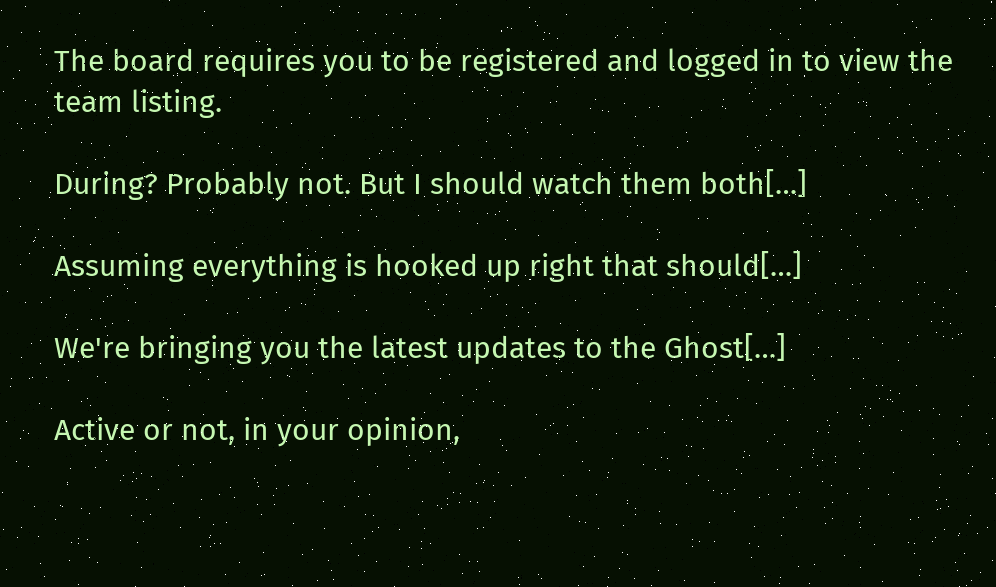The board requires you to be registered and logged in to view the team listing.

During? Probably not. But I should watch them both[…]

Assuming everything is hooked up right that should[…]

We're bringing you the latest updates to the Ghost[…]

Active or not, in your opinion,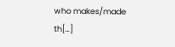who makes/made th[…]